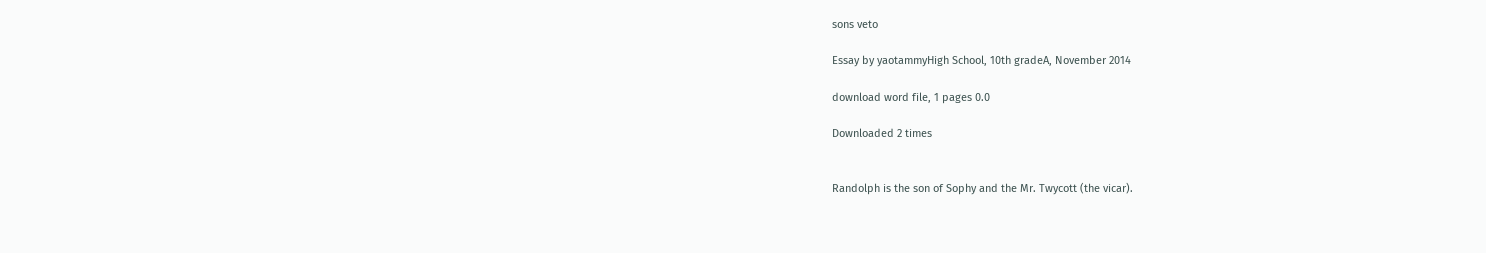sons veto

Essay by yaotammyHigh School, 10th gradeA, November 2014

download word file, 1 pages 0.0

Downloaded 2 times


Randolph is the son of Sophy and the Mr. Twycott (the vicar).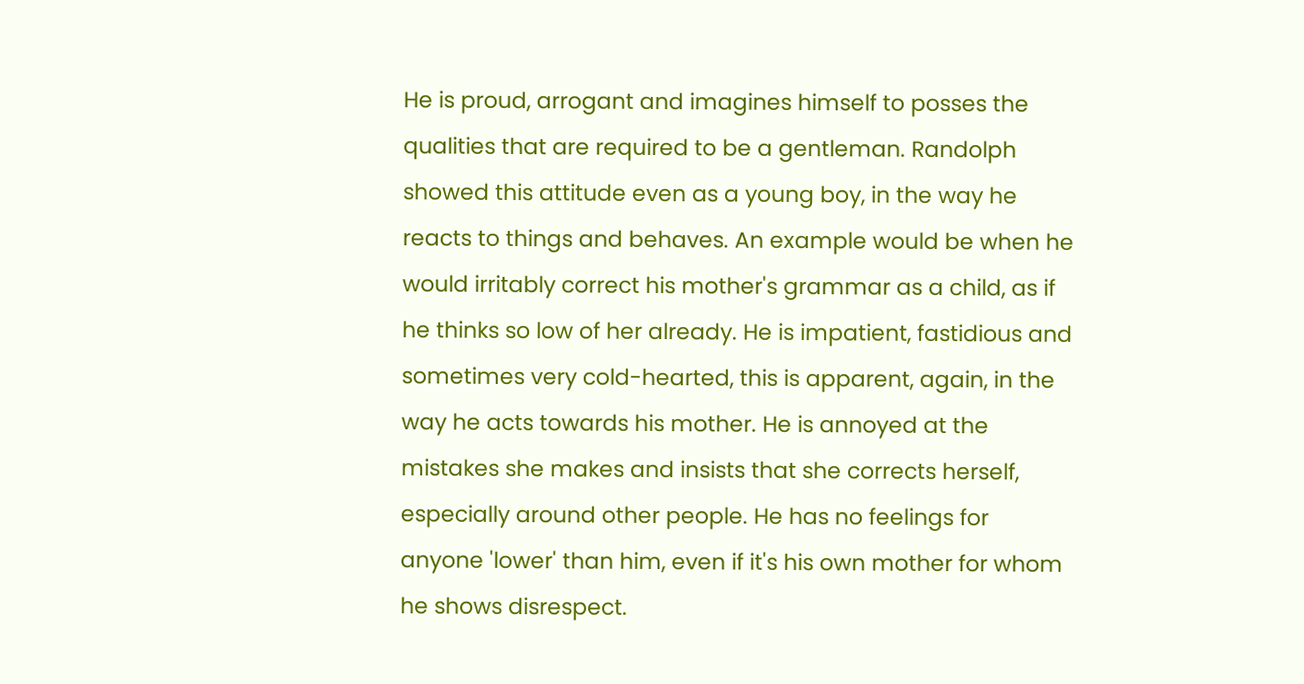He is proud, arrogant and imagines himself to posses the qualities that are required to be a gentleman. Randolph showed this attitude even as a young boy, in the way he reacts to things and behaves. An example would be when he would irritably correct his mother's grammar as a child, as if he thinks so low of her already. He is impatient, fastidious and sometimes very cold-hearted, this is apparent, again, in the way he acts towards his mother. He is annoyed at the mistakes she makes and insists that she corrects herself, especially around other people. He has no feelings for anyone 'lower' than him, even if it's his own mother for whom he shows disrespect.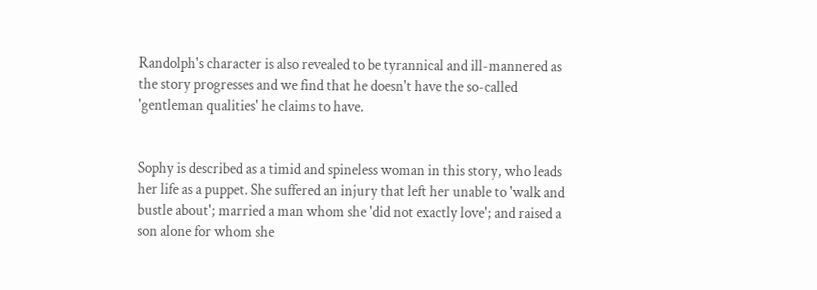Randolph's character is also revealed to be tyrannical and ill-mannered as the story progresses and we find that he doesn't have the so-called 'gentleman qualities' he claims to have.


Sophy is described as a timid and spineless woman in this story, who leads her life as a puppet. She suffered an injury that left her unable to 'walk and bustle about'; married a man whom she 'did not exactly love'; and raised a son alone for whom she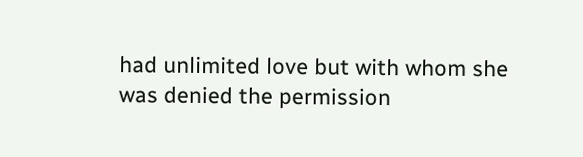had unlimited love but with whom she was denied the permission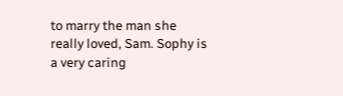to marry the man she really loved, Sam. Sophy is a very caring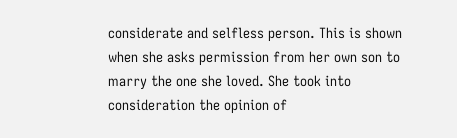considerate and selfless person. This is shown when she asks permission from her own son to marry the one she loved. She took into consideration the opinion of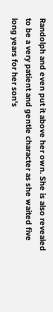Randolph and even put it above her own. She is also revealed to be a very patient and gentle character as she waited five long years for her son's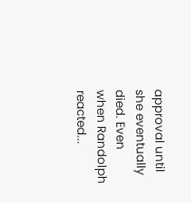approval until she eventually died. Even when Randolph reacted...